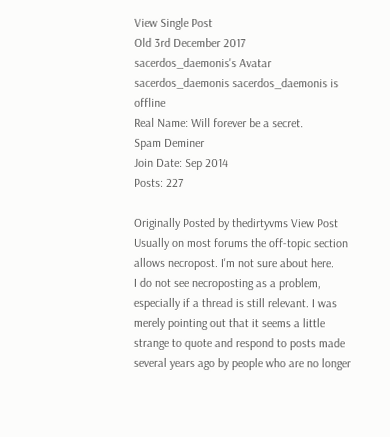View Single Post
Old 3rd December 2017
sacerdos_daemonis's Avatar
sacerdos_daemonis sacerdos_daemonis is offline
Real Name: Will forever be a secret.
Spam Deminer
Join Date: Sep 2014
Posts: 227

Originally Posted by thedirtyvms View Post
Usually on most forums the off-topic section allows necropost. I'm not sure about here.
I do not see necroposting as a problem, especially if a thread is still relevant. I was merely pointing out that it seems a little strange to quote and respond to posts made several years ago by people who are no longer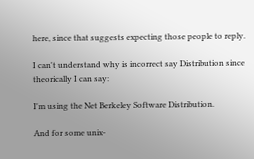here, since that suggests expecting those people to reply.

I can't understand why is incorrect say Distribution since theorically I can say:

I'm using the Net Berkeley Software Distribution.

And for some unix-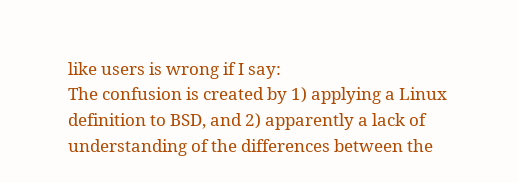like users is wrong if I say:
The confusion is created by 1) applying a Linux definition to BSD, and 2) apparently a lack of understanding of the differences between the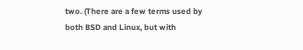two. (There are a few terms used by both BSD and Linux, but with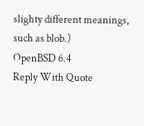slighty different meanings, such as blob.)
OpenBSD 6.4
Reply With Quote